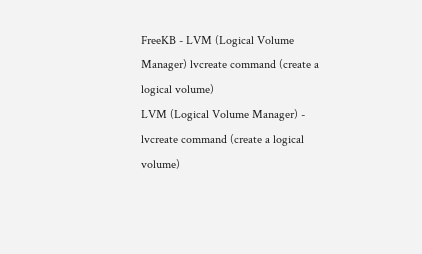FreeKB - LVM (Logical Volume Manager) lvcreate command (create a logical volume)
LVM (Logical Volume Manager) - lvcreate command (create a logical volume)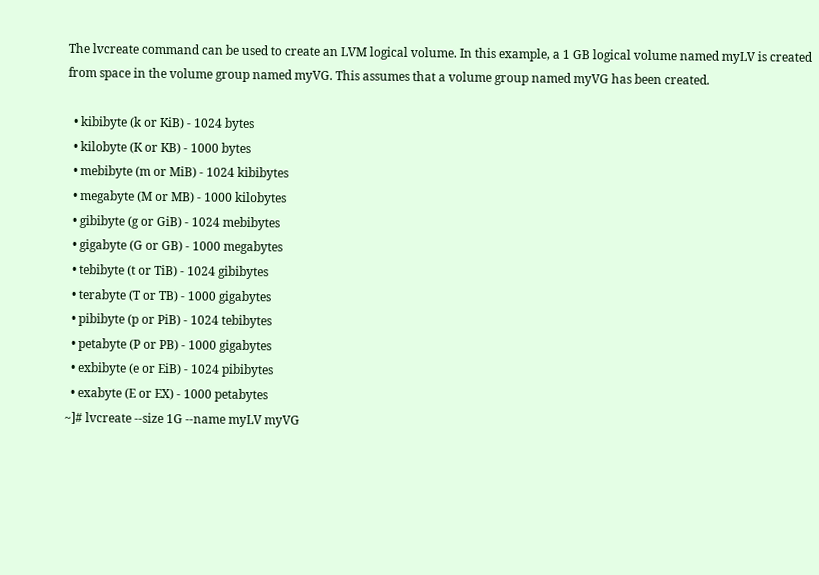The lvcreate command can be used to create an LVM logical volume. In this example, a 1 GB logical volume named myLV is created from space in the volume group named myVG. This assumes that a volume group named myVG has been created.

  • kibibyte (k or KiB) - 1024 bytes
  • kilobyte (K or KB) - 1000 bytes
  • mebibyte (m or MiB) - 1024 kibibytes
  • megabyte (M or MB) - 1000 kilobytes
  • gibibyte (g or GiB) - 1024 mebibytes
  • gigabyte (G or GB) - 1000 megabytes
  • tebibyte (t or TiB) - 1024 gibibytes
  • terabyte (T or TB) - 1000 gigabytes
  • pibibyte (p or PiB) - 1024 tebibytes
  • petabyte (P or PB) - 1000 gigabytes
  • exbibyte (e or EiB) - 1024 pibibytes
  • exabyte (E or EX) - 1000 petabytes
~]# lvcreate --size 1G --name myLV myVG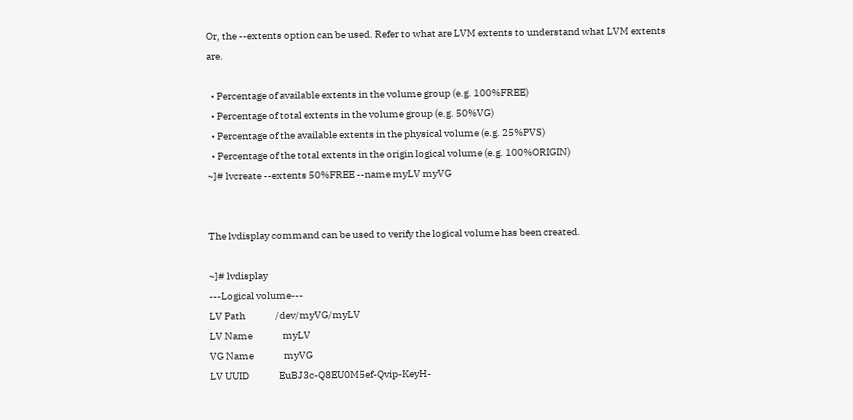Or, the --extents option can be used. Refer to what are LVM extents to understand what LVM extents are.

  • Percentage of available extents in the volume group (e.g. 100%FREE)
  • Percentage of total extents in the volume group (e.g. 50%VG)
  • Percentage of the available extents in the physical volume (e.g. 25%PVS)
  • Percentage of the total extents in the origin logical volume (e.g. 100%ORIGIN)
~]# lvcreate --extents 50%FREE --name myLV myVG


The lvdisplay command can be used to verify the logical volume has been created.

~]# lvdisplay
---Logical volume---
LV Path               /dev/myVG/myLV
LV Name               myLV
VG Name               myVG
LV UUID               EuBJ3c-Q8EU0M5ef-Qvip-KeyH-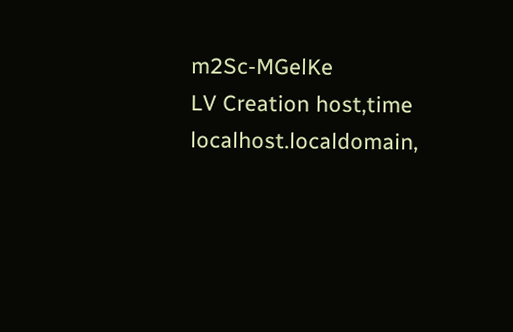m2Sc-MGelKe
LV Creation host,time localhost.localdomain,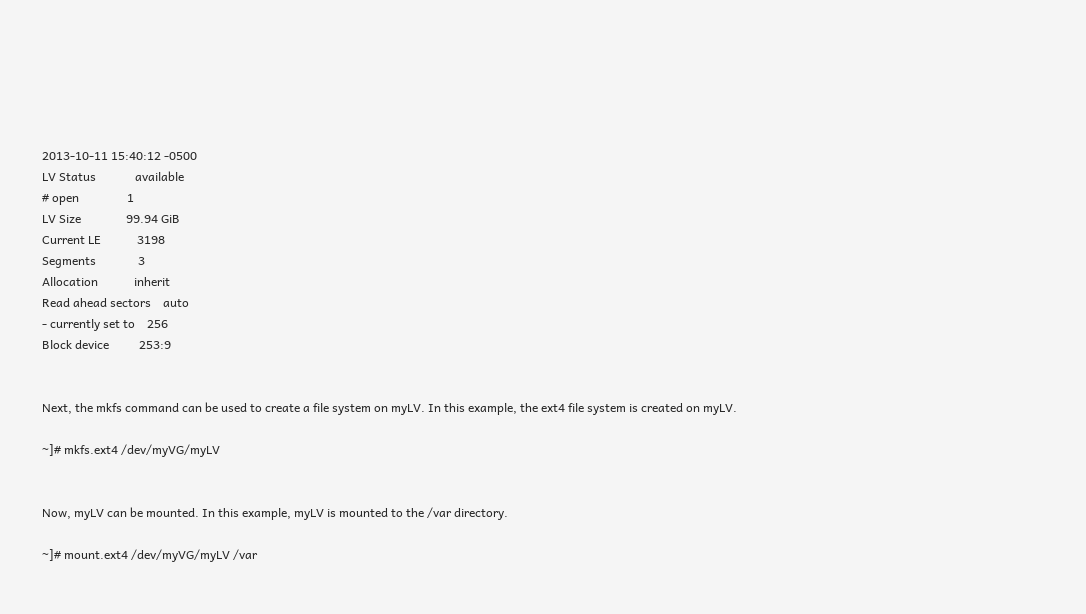2013-10-11 15:40:12 -0500
LV Status             available
# open                1
LV Size               99.94 GiB
Current LE            3198
Segments              3
Allocation            inherit
Read ahead sectors    auto
- currently set to    256
Block device          253:9


Next, the mkfs command can be used to create a file system on myLV. In this example, the ext4 file system is created on myLV.

~]# mkfs.ext4 /dev/myVG/myLV


Now, myLV can be mounted. In this example, myLV is mounted to the /var directory.

~]# mount.ext4 /dev/myVG/myLV /var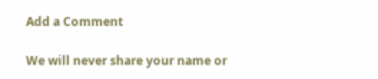Add a Comment

We will never share your name or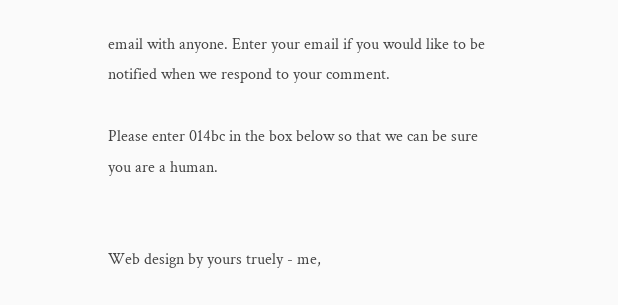email with anyone. Enter your email if you would like to be notified when we respond to your comment.

Please enter 014bc in the box below so that we can be sure you are a human.


Web design by yours truely - me,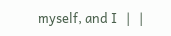myself, and I   |   |